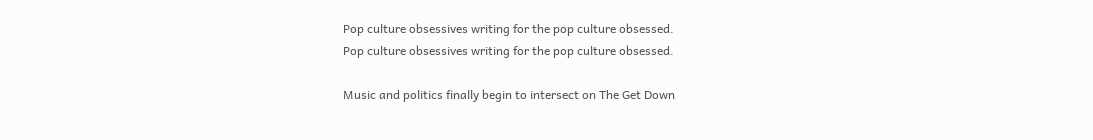Pop culture obsessives writing for the pop culture obsessed.
Pop culture obsessives writing for the pop culture obsessed.

Music and politics finally begin to intersect on The Get Down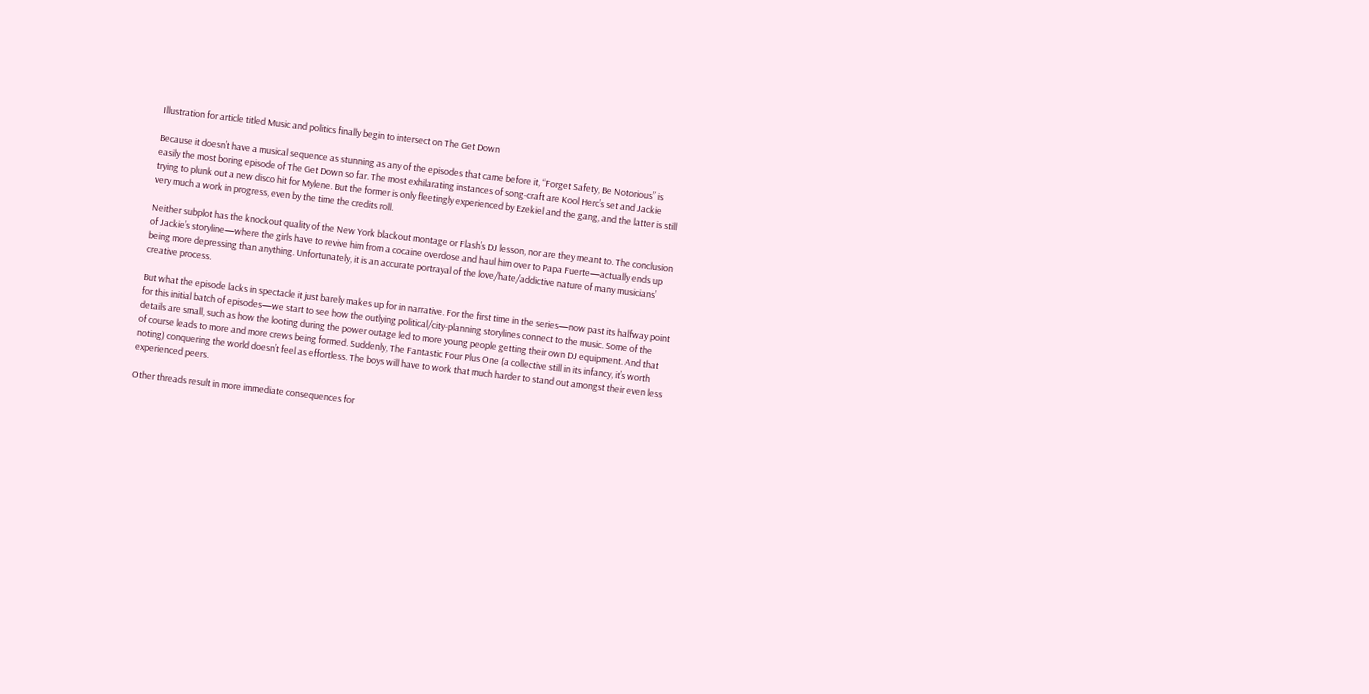Illustration for article titled Music and politics finally begin to intersect on The Get Down

Because it doesn’t have a musical sequence as stunning as any of the episodes that came before it, “Forget Safety, Be Notorious” is easily the most boring episode of The Get Down so far. The most exhilarating instances of song-craft are Kool Herc’s set and Jackie trying to plunk out a new disco hit for Mylene. But the former is only fleetingly experienced by Ezekiel and the gang, and the latter is still very much a work in progress, even by the time the credits roll.

Neither subplot has the knockout quality of the New York blackout montage or Flash’s DJ lesson, nor are they meant to. The conclusion of Jackie’s storyline—where the girls have to revive him from a cocaine overdose and haul him over to Papa Fuerte—actually ends up being more depressing than anything. Unfortunately, it is an accurate portrayal of the love/hate/addictive nature of many musicians’ creative process.

But what the episode lacks in spectacle it just barely makes up for in narrative. For the first time in the series—now past its halfway point for this initial batch of episodes—we start to see how the outlying political/city-planning storylines connect to the music. Some of the details are small, such as how the looting during the power outage led to more young people getting their own DJ equipment. And that of course leads to more and more crews being formed. Suddenly, The Fantastic Four Plus One (a collective still in its infancy, it’s worth noting) conquering the world doesn’t feel as effortless. The boys will have to work that much harder to stand out amongst their even less experienced peers.

Other threads result in more immediate consequences for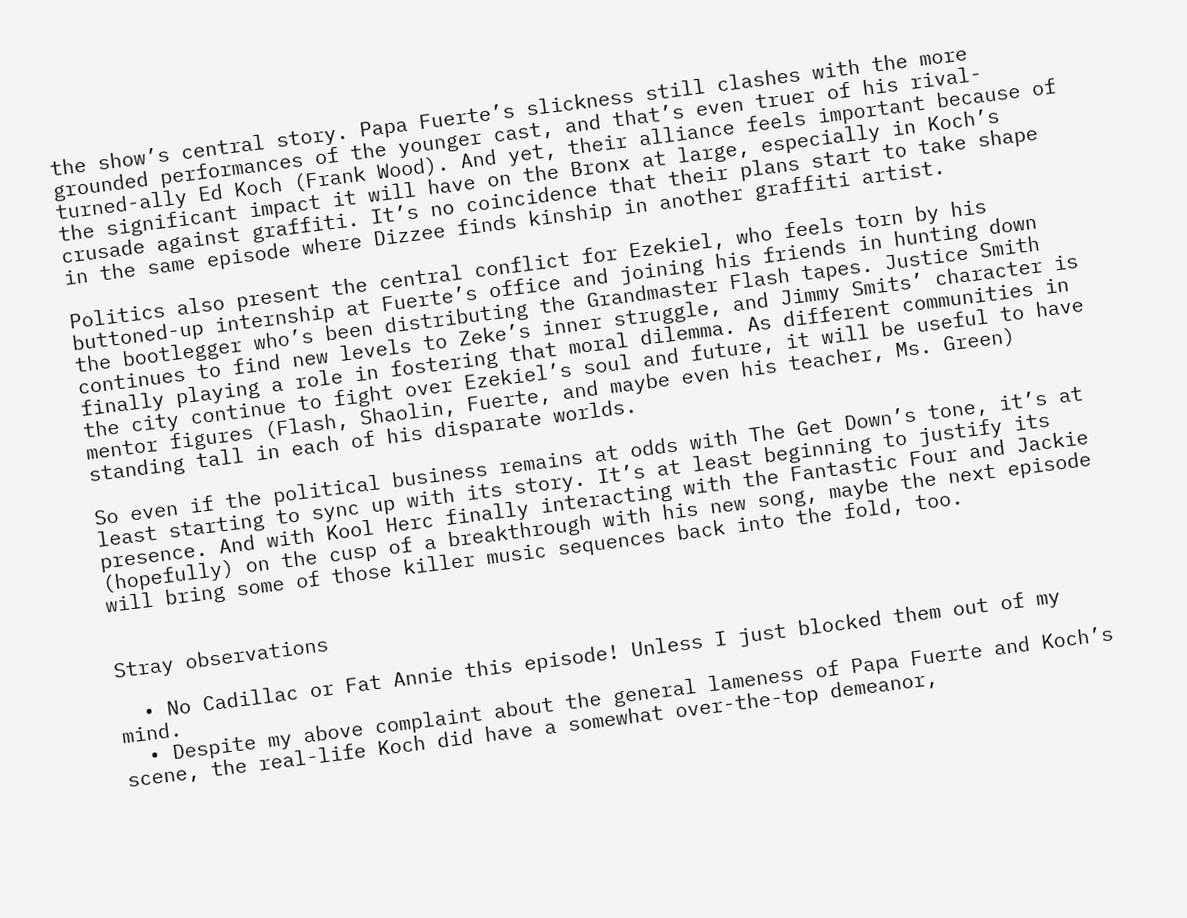the show’s central story. Papa Fuerte’s slickness still clashes with the more grounded performances of the younger cast, and that’s even truer of his rival-turned-ally Ed Koch (Frank Wood). And yet, their alliance feels important because of the significant impact it will have on the Bronx at large, especially in Koch’s crusade against graffiti. It’s no coincidence that their plans start to take shape in the same episode where Dizzee finds kinship in another graffiti artist.

Politics also present the central conflict for Ezekiel, who feels torn by his buttoned-up internship at Fuerte’s office and joining his friends in hunting down the bootlegger who’s been distributing the Grandmaster Flash tapes. Justice Smith continues to find new levels to Zeke’s inner struggle, and Jimmy Smits’ character is finally playing a role in fostering that moral dilemma. As different communities in the city continue to fight over Ezekiel’s soul and future, it will be useful to have mentor figures (Flash, Shaolin, Fuerte, and maybe even his teacher, Ms. Green) standing tall in each of his disparate worlds.

So even if the political business remains at odds with The Get Down’s tone, it’s at least starting to sync up with its story. It’s at least beginning to justify its presence. And with Kool Herc finally interacting with the Fantastic Four and Jackie (hopefully) on the cusp of a breakthrough with his new song, maybe the next episode will bring some of those killer music sequences back into the fold, too.


Stray observations

  • No Cadillac or Fat Annie this episode! Unless I just blocked them out of my mind.
  • Despite my above complaint about the general lameness of Papa Fuerte and Koch’s scene, the real-life Koch did have a somewhat over-the-top demeanor,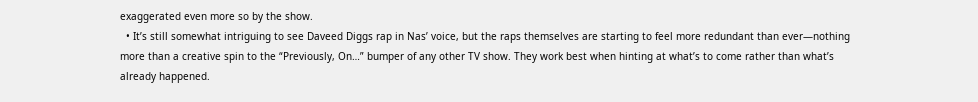exaggerated even more so by the show.
  • It’s still somewhat intriguing to see Daveed Diggs rap in Nas’ voice, but the raps themselves are starting to feel more redundant than ever—nothing more than a creative spin to the “Previously, On…” bumper of any other TV show. They work best when hinting at what’s to come rather than what’s already happened.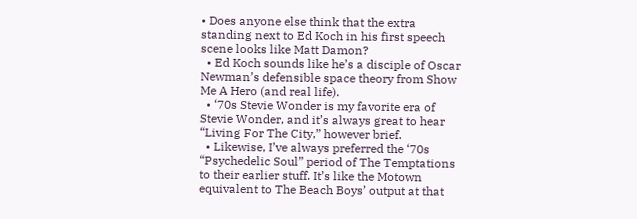• Does anyone else think that the extra standing next to Ed Koch in his first speech scene looks like Matt Damon?
  • Ed Koch sounds like he’s a disciple of Oscar Newman’s defensible space theory from Show Me A Hero (and real life).
  • ‘70s Stevie Wonder is my favorite era of Stevie Wonder, and it’s always great to hear “Living For The City,” however brief.
  • Likewise, I’ve always preferred the ‘70s “Psychedelic Soul” period of The Temptations to their earlier stuff. It’s like the Motown equivalent to The Beach Boys’ output at that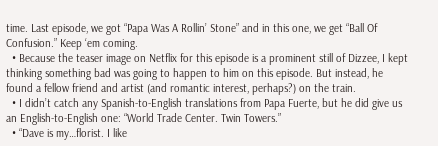time. Last episode, we got “Papa Was A Rollin’ Stone” and in this one, we get “Ball Of Confusion.” Keep ‘em coming.
  • Because the teaser image on Netflix for this episode is a prominent still of Dizzee, I kept thinking something bad was going to happen to him on this episode. But instead, he found a fellow friend and artist (and romantic interest, perhaps?) on the train.
  • I didn’t catch any Spanish-to-English translations from Papa Fuerte, but he did give us an English-to-English one: “World Trade Center. Twin Towers.”
  • “Dave is my…florist. I like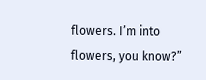flowers. I’m into flowers, you know?”